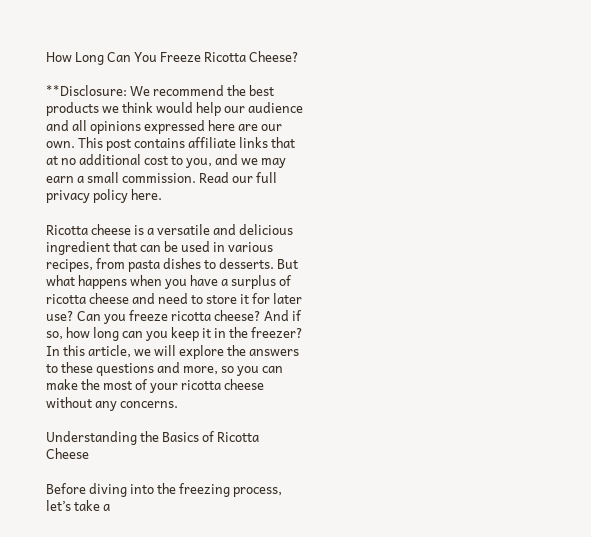How Long Can You Freeze Ricotta Cheese?

**Disclosure: We recommend the best products we think would help our audience and all opinions expressed here are our own. This post contains affiliate links that at no additional cost to you, and we may earn a small commission. Read our full privacy policy here.

Ricotta cheese is a versatile and delicious ingredient that can be used in various recipes, from pasta dishes to desserts. But what happens when you have a surplus of ricotta cheese and need to store it for later use? Can you freeze ricotta cheese? And if so, how long can you keep it in the freezer? In this article, we will explore the answers to these questions and more, so you can make the most of your ricotta cheese without any concerns.

Understanding the Basics of Ricotta Cheese

Before diving into the freezing process, let’s take a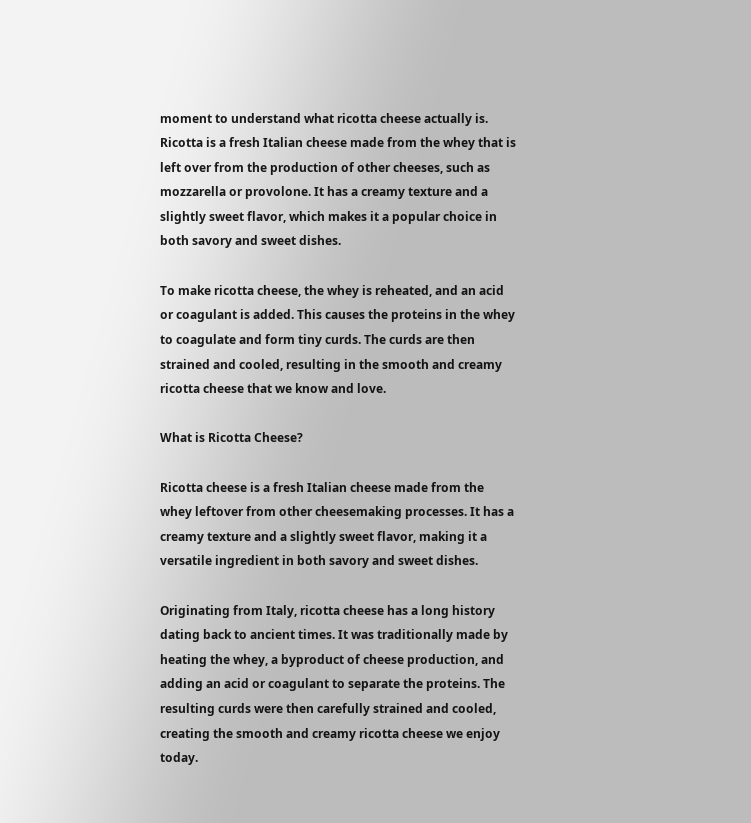moment to understand what ricotta cheese actually is. Ricotta is a fresh Italian cheese made from the whey that is left over from the production of other cheeses, such as mozzarella or provolone. It has a creamy texture and a slightly sweet flavor, which makes it a popular choice in both savory and sweet dishes.

To make ricotta cheese, the whey is reheated, and an acid or coagulant is added. This causes the proteins in the whey to coagulate and form tiny curds. The curds are then strained and cooled, resulting in the smooth and creamy ricotta cheese that we know and love.

What is Ricotta Cheese?

Ricotta cheese is a fresh Italian cheese made from the whey leftover from other cheesemaking processes. It has a creamy texture and a slightly sweet flavor, making it a versatile ingredient in both savory and sweet dishes.

Originating from Italy, ricotta cheese has a long history dating back to ancient times. It was traditionally made by heating the whey, a byproduct of cheese production, and adding an acid or coagulant to separate the proteins. The resulting curds were then carefully strained and cooled, creating the smooth and creamy ricotta cheese we enjoy today.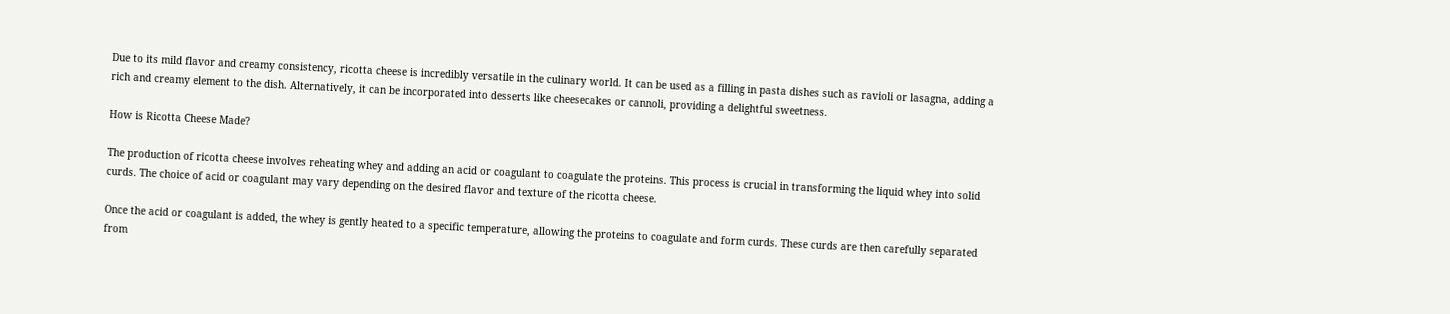Due to its mild flavor and creamy consistency, ricotta cheese is incredibly versatile in the culinary world. It can be used as a filling in pasta dishes such as ravioli or lasagna, adding a rich and creamy element to the dish. Alternatively, it can be incorporated into desserts like cheesecakes or cannoli, providing a delightful sweetness.

How is Ricotta Cheese Made?

The production of ricotta cheese involves reheating whey and adding an acid or coagulant to coagulate the proteins. This process is crucial in transforming the liquid whey into solid curds. The choice of acid or coagulant may vary depending on the desired flavor and texture of the ricotta cheese.

Once the acid or coagulant is added, the whey is gently heated to a specific temperature, allowing the proteins to coagulate and form curds. These curds are then carefully separated from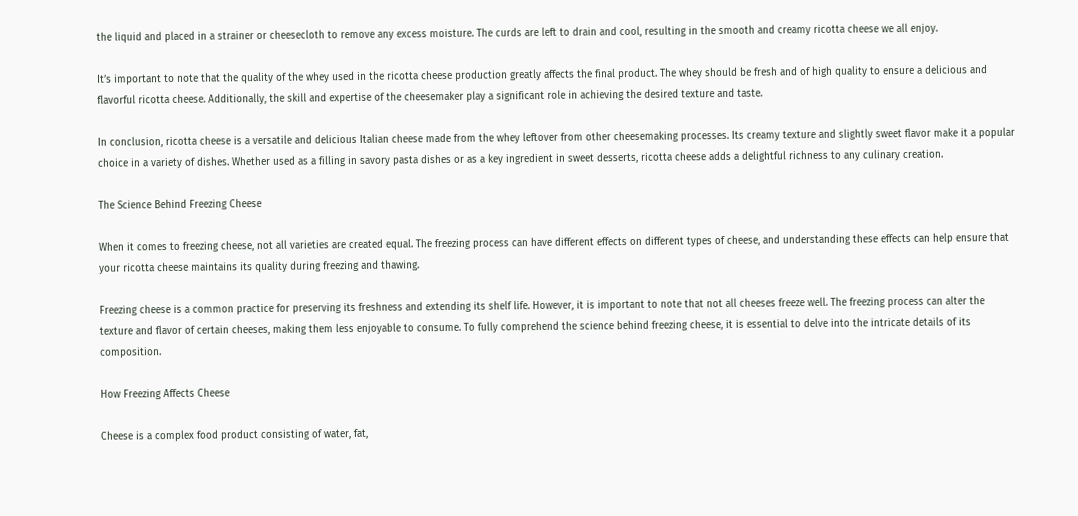the liquid and placed in a strainer or cheesecloth to remove any excess moisture. The curds are left to drain and cool, resulting in the smooth and creamy ricotta cheese we all enjoy.

It’s important to note that the quality of the whey used in the ricotta cheese production greatly affects the final product. The whey should be fresh and of high quality to ensure a delicious and flavorful ricotta cheese. Additionally, the skill and expertise of the cheesemaker play a significant role in achieving the desired texture and taste.

In conclusion, ricotta cheese is a versatile and delicious Italian cheese made from the whey leftover from other cheesemaking processes. Its creamy texture and slightly sweet flavor make it a popular choice in a variety of dishes. Whether used as a filling in savory pasta dishes or as a key ingredient in sweet desserts, ricotta cheese adds a delightful richness to any culinary creation.

The Science Behind Freezing Cheese

When it comes to freezing cheese, not all varieties are created equal. The freezing process can have different effects on different types of cheese, and understanding these effects can help ensure that your ricotta cheese maintains its quality during freezing and thawing.

Freezing cheese is a common practice for preserving its freshness and extending its shelf life. However, it is important to note that not all cheeses freeze well. The freezing process can alter the texture and flavor of certain cheeses, making them less enjoyable to consume. To fully comprehend the science behind freezing cheese, it is essential to delve into the intricate details of its composition.

How Freezing Affects Cheese

Cheese is a complex food product consisting of water, fat,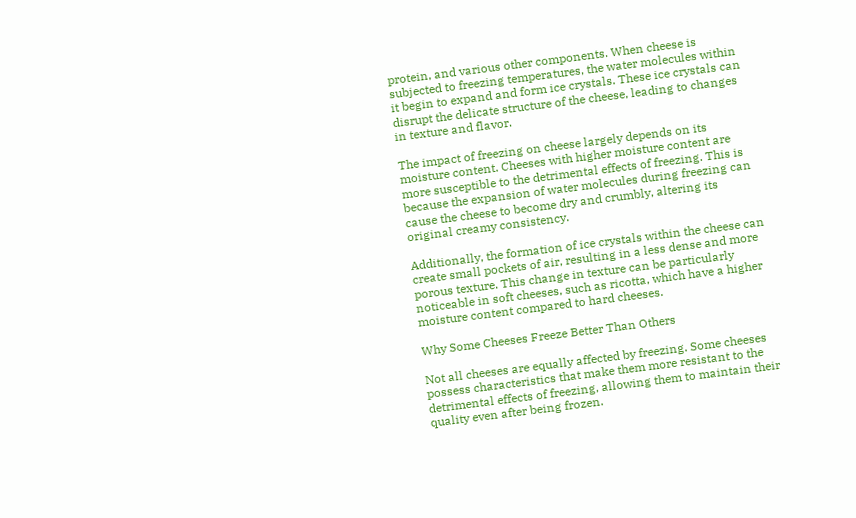protein, and various other components. When cheese is subjected to freezing temperatures, the water molecules within it begin to expand and form ice crystals. These ice crystals can disrupt the delicate structure of the cheese, leading to changes in texture and flavor.

The impact of freezing on cheese largely depends on its moisture content. Cheeses with higher moisture content are more susceptible to the detrimental effects of freezing. This is because the expansion of water molecules during freezing can cause the cheese to become dry and crumbly, altering its original creamy consistency.

Additionally, the formation of ice crystals within the cheese can create small pockets of air, resulting in a less dense and more porous texture. This change in texture can be particularly noticeable in soft cheeses, such as ricotta, which have a higher moisture content compared to hard cheeses.

Why Some Cheeses Freeze Better Than Others

Not all cheeses are equally affected by freezing. Some cheeses possess characteristics that make them more resistant to the detrimental effects of freezing, allowing them to maintain their quality even after being frozen.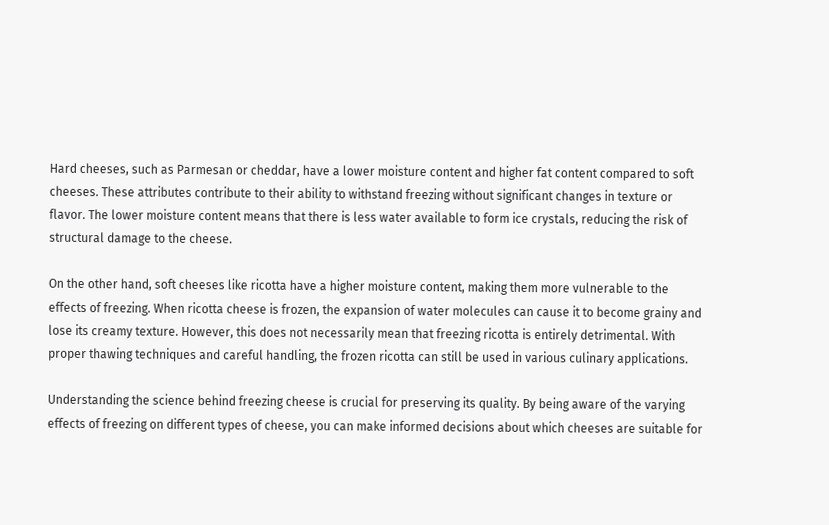Hard cheeses, such as Parmesan or cheddar, have a lower moisture content and higher fat content compared to soft cheeses. These attributes contribute to their ability to withstand freezing without significant changes in texture or flavor. The lower moisture content means that there is less water available to form ice crystals, reducing the risk of structural damage to the cheese.

On the other hand, soft cheeses like ricotta have a higher moisture content, making them more vulnerable to the effects of freezing. When ricotta cheese is frozen, the expansion of water molecules can cause it to become grainy and lose its creamy texture. However, this does not necessarily mean that freezing ricotta is entirely detrimental. With proper thawing techniques and careful handling, the frozen ricotta can still be used in various culinary applications.

Understanding the science behind freezing cheese is crucial for preserving its quality. By being aware of the varying effects of freezing on different types of cheese, you can make informed decisions about which cheeses are suitable for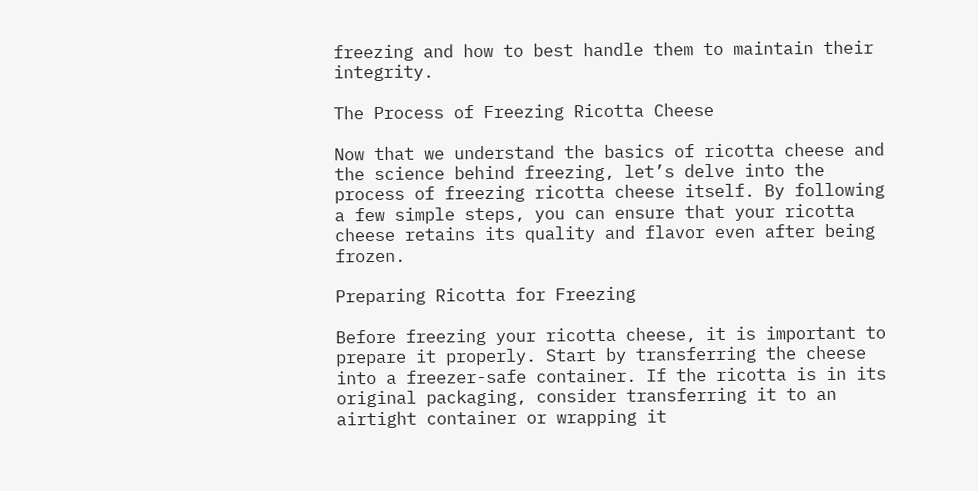freezing and how to best handle them to maintain their integrity.

The Process of Freezing Ricotta Cheese

Now that we understand the basics of ricotta cheese and the science behind freezing, let’s delve into the process of freezing ricotta cheese itself. By following a few simple steps, you can ensure that your ricotta cheese retains its quality and flavor even after being frozen.

Preparing Ricotta for Freezing

Before freezing your ricotta cheese, it is important to prepare it properly. Start by transferring the cheese into a freezer-safe container. If the ricotta is in its original packaging, consider transferring it to an airtight container or wrapping it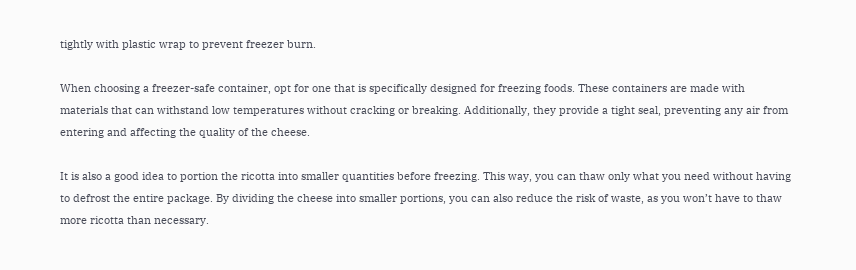tightly with plastic wrap to prevent freezer burn.

When choosing a freezer-safe container, opt for one that is specifically designed for freezing foods. These containers are made with materials that can withstand low temperatures without cracking or breaking. Additionally, they provide a tight seal, preventing any air from entering and affecting the quality of the cheese.

It is also a good idea to portion the ricotta into smaller quantities before freezing. This way, you can thaw only what you need without having to defrost the entire package. By dividing the cheese into smaller portions, you can also reduce the risk of waste, as you won’t have to thaw more ricotta than necessary.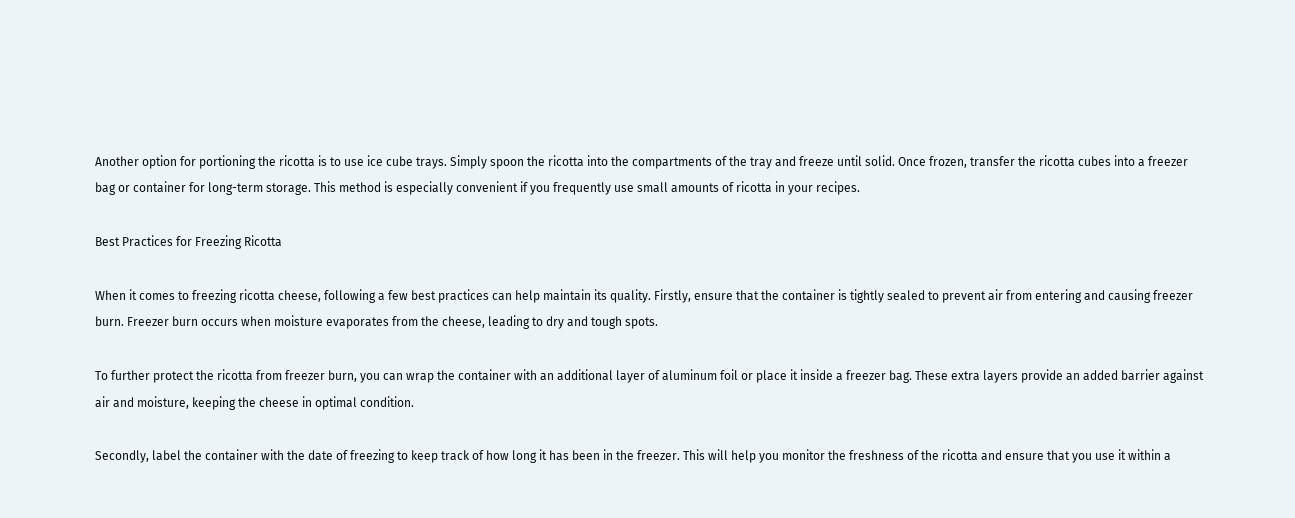Another option for portioning the ricotta is to use ice cube trays. Simply spoon the ricotta into the compartments of the tray and freeze until solid. Once frozen, transfer the ricotta cubes into a freezer bag or container for long-term storage. This method is especially convenient if you frequently use small amounts of ricotta in your recipes.

Best Practices for Freezing Ricotta

When it comes to freezing ricotta cheese, following a few best practices can help maintain its quality. Firstly, ensure that the container is tightly sealed to prevent air from entering and causing freezer burn. Freezer burn occurs when moisture evaporates from the cheese, leading to dry and tough spots.

To further protect the ricotta from freezer burn, you can wrap the container with an additional layer of aluminum foil or place it inside a freezer bag. These extra layers provide an added barrier against air and moisture, keeping the cheese in optimal condition.

Secondly, label the container with the date of freezing to keep track of how long it has been in the freezer. This will help you monitor the freshness of the ricotta and ensure that you use it within a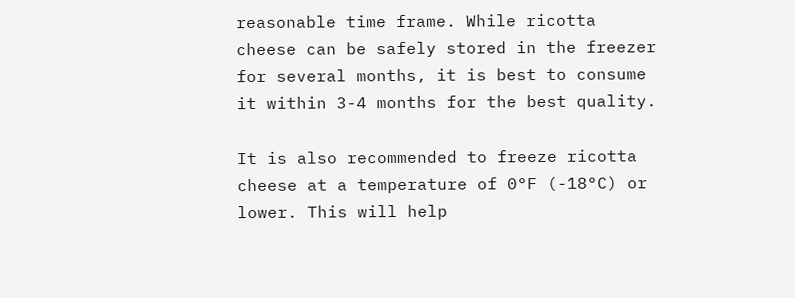reasonable time frame. While ricotta cheese can be safely stored in the freezer for several months, it is best to consume it within 3-4 months for the best quality.

It is also recommended to freeze ricotta cheese at a temperature of 0°F (-18°C) or lower. This will help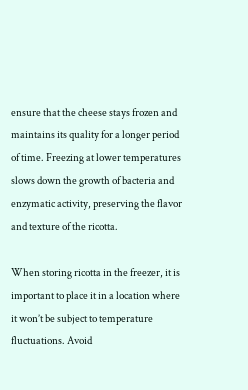ensure that the cheese stays frozen and maintains its quality for a longer period of time. Freezing at lower temperatures slows down the growth of bacteria and enzymatic activity, preserving the flavor and texture of the ricotta.

When storing ricotta in the freezer, it is important to place it in a location where it won’t be subject to temperature fluctuations. Avoid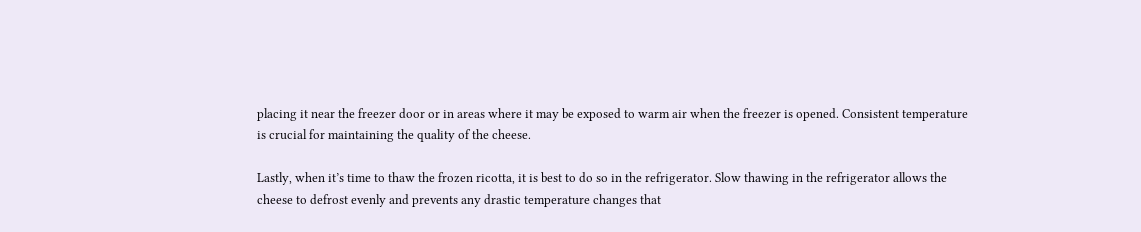placing it near the freezer door or in areas where it may be exposed to warm air when the freezer is opened. Consistent temperature is crucial for maintaining the quality of the cheese.

Lastly, when it’s time to thaw the frozen ricotta, it is best to do so in the refrigerator. Slow thawing in the refrigerator allows the cheese to defrost evenly and prevents any drastic temperature changes that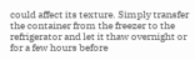could affect its texture. Simply transfer the container from the freezer to the refrigerator and let it thaw overnight or for a few hours before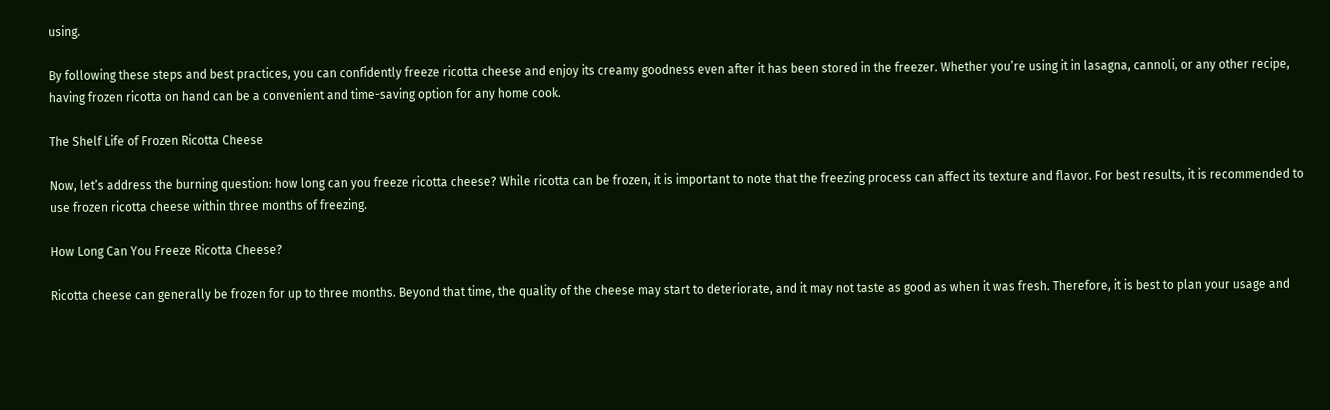using.

By following these steps and best practices, you can confidently freeze ricotta cheese and enjoy its creamy goodness even after it has been stored in the freezer. Whether you’re using it in lasagna, cannoli, or any other recipe, having frozen ricotta on hand can be a convenient and time-saving option for any home cook.

The Shelf Life of Frozen Ricotta Cheese

Now, let’s address the burning question: how long can you freeze ricotta cheese? While ricotta can be frozen, it is important to note that the freezing process can affect its texture and flavor. For best results, it is recommended to use frozen ricotta cheese within three months of freezing.

How Long Can You Freeze Ricotta Cheese?

Ricotta cheese can generally be frozen for up to three months. Beyond that time, the quality of the cheese may start to deteriorate, and it may not taste as good as when it was fresh. Therefore, it is best to plan your usage and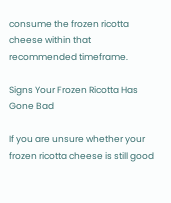consume the frozen ricotta cheese within that recommended timeframe.

Signs Your Frozen Ricotta Has Gone Bad

If you are unsure whether your frozen ricotta cheese is still good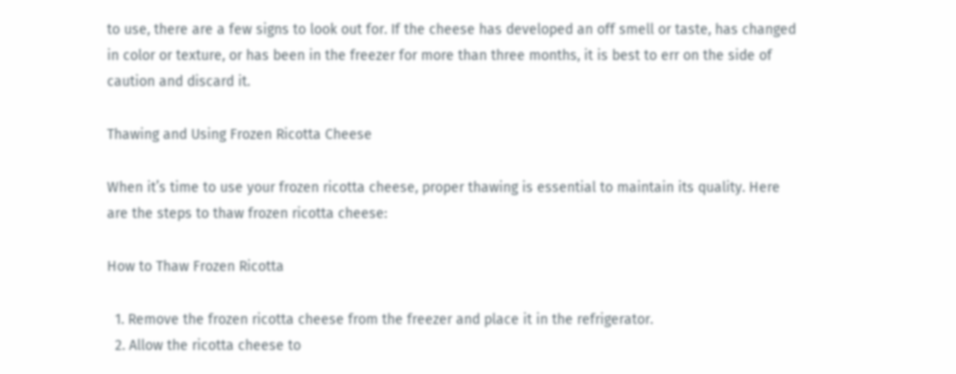to use, there are a few signs to look out for. If the cheese has developed an off smell or taste, has changed in color or texture, or has been in the freezer for more than three months, it is best to err on the side of caution and discard it.

Thawing and Using Frozen Ricotta Cheese

When it’s time to use your frozen ricotta cheese, proper thawing is essential to maintain its quality. Here are the steps to thaw frozen ricotta cheese:

How to Thaw Frozen Ricotta

  1. Remove the frozen ricotta cheese from the freezer and place it in the refrigerator.
  2. Allow the ricotta cheese to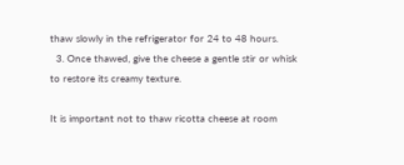thaw slowly in the refrigerator for 24 to 48 hours.
  3. Once thawed, give the cheese a gentle stir or whisk to restore its creamy texture.

It is important not to thaw ricotta cheese at room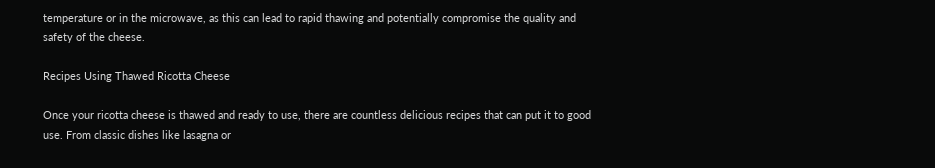temperature or in the microwave, as this can lead to rapid thawing and potentially compromise the quality and safety of the cheese.

Recipes Using Thawed Ricotta Cheese

Once your ricotta cheese is thawed and ready to use, there are countless delicious recipes that can put it to good use. From classic dishes like lasagna or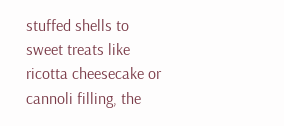stuffed shells to sweet treats like ricotta cheesecake or cannoli filling, the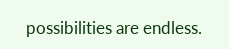possibilities are endless.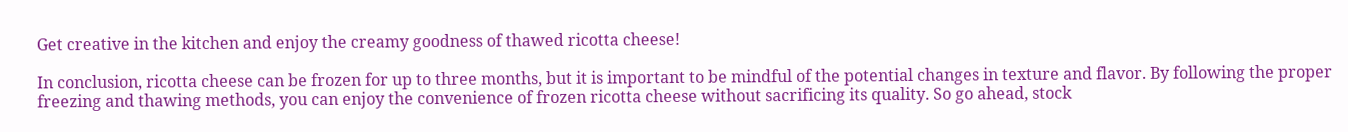Get creative in the kitchen and enjoy the creamy goodness of thawed ricotta cheese!

In conclusion, ricotta cheese can be frozen for up to three months, but it is important to be mindful of the potential changes in texture and flavor. By following the proper freezing and thawing methods, you can enjoy the convenience of frozen ricotta cheese without sacrificing its quality. So go ahead, stock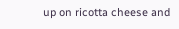up on ricotta cheese and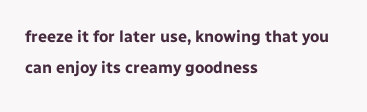freeze it for later use, knowing that you can enjoy its creamy goodness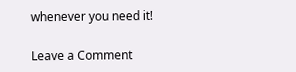whenever you need it!

Leave a Comment